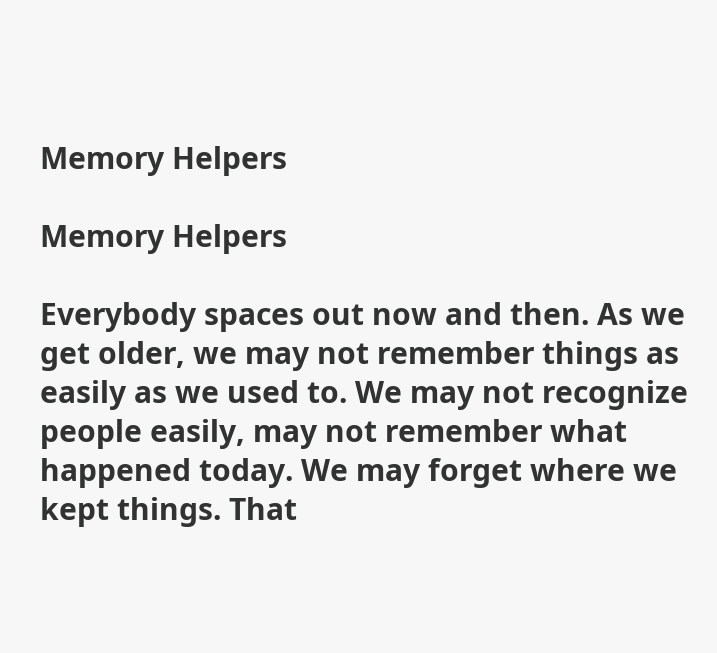Memory Helpers

Memory Helpers

Everybody spaces out now and then. As we get older, we may not remember things as easily as we used to. We may not recognize people easily, may not remember what happened today. We may forget where we kept things. That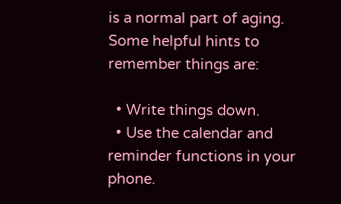is a normal part of aging. Some helpful hints to remember things are:

  • Write things down.
  • Use the calendar and reminder functions in your phone.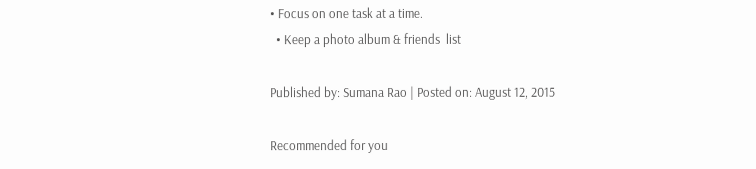• Focus on one task at a time.
  • Keep a photo album & friends  list

Published by: Sumana Rao | Posted on: August 12, 2015

Recommended for you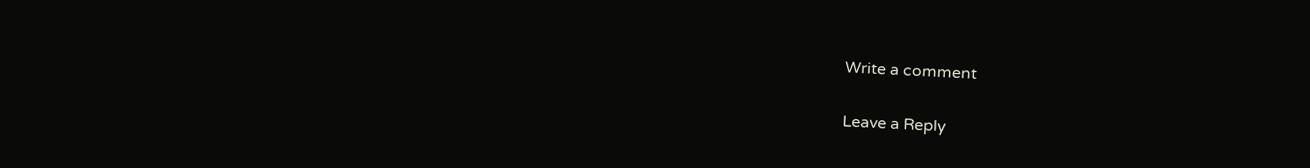Write a comment

Leave a Reply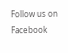Follow us on Facebook